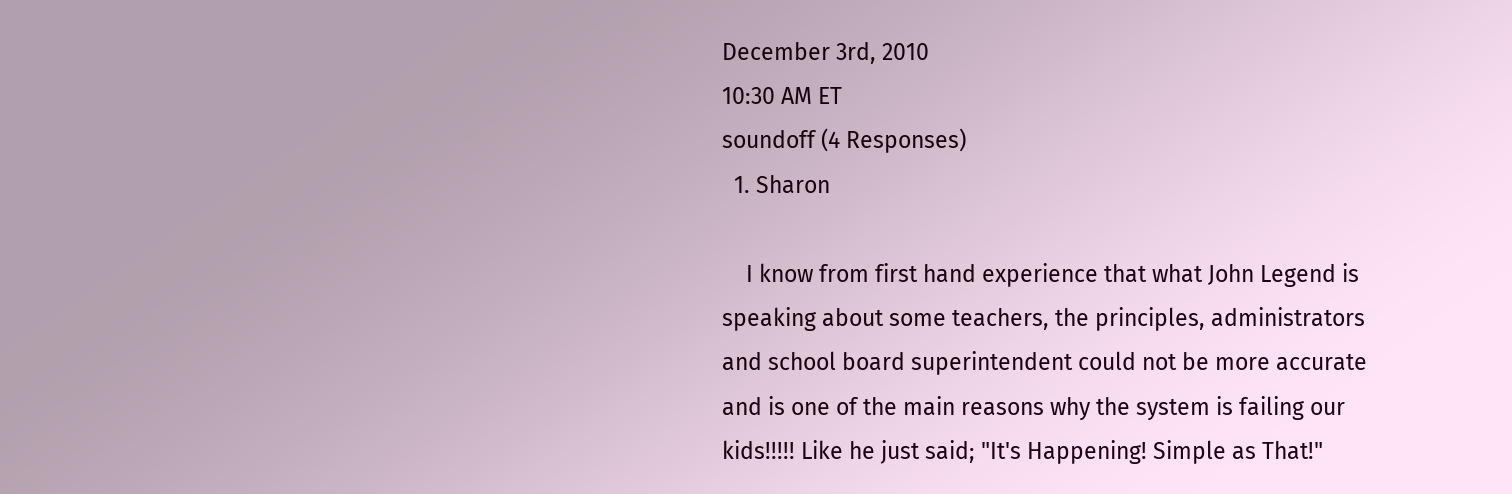December 3rd, 2010
10:30 AM ET
soundoff (4 Responses)
  1. Sharon

    I know from first hand experience that what John Legend is speaking about some teachers, the principles, administrators and school board superintendent could not be more accurate and is one of the main reasons why the system is failing our kids!!!!! Like he just said; "It's Happening! Simple as That!"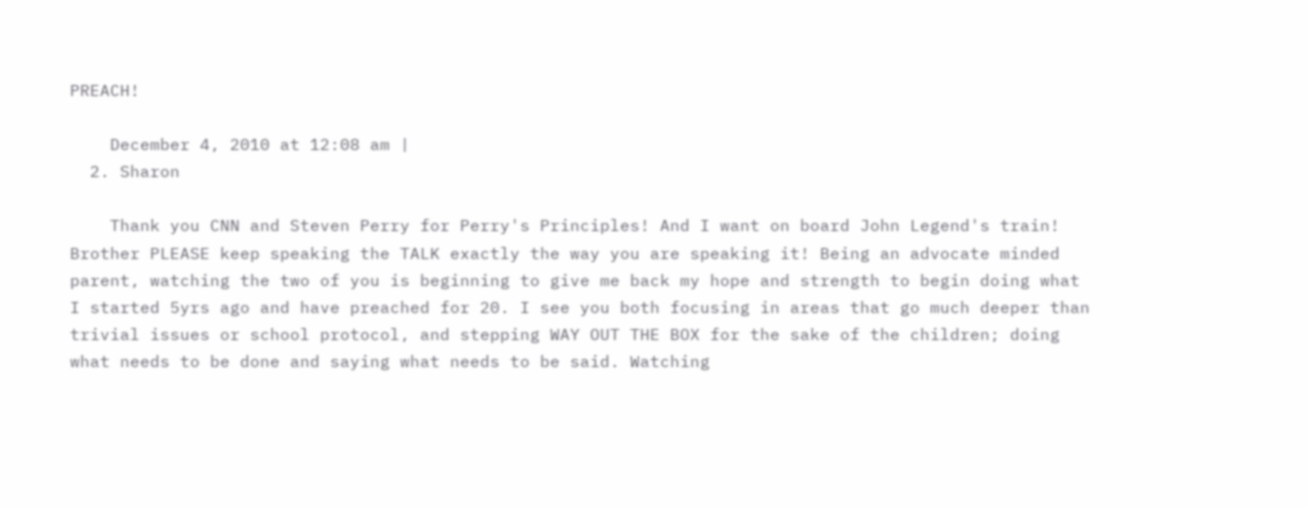PREACH!

    December 4, 2010 at 12:08 am |
  2. Sharon

    Thank you CNN and Steven Perry for Perry's Principles! And I want on board John Legend's train! Brother PLEASE keep speaking the TALK exactly the way you are speaking it! Being an advocate minded parent, watching the two of you is beginning to give me back my hope and strength to begin doing what I started 5yrs ago and have preached for 20. I see you both focusing in areas that go much deeper than trivial issues or school protocol, and stepping WAY OUT THE BOX for the sake of the children; doing what needs to be done and saying what needs to be said. Watching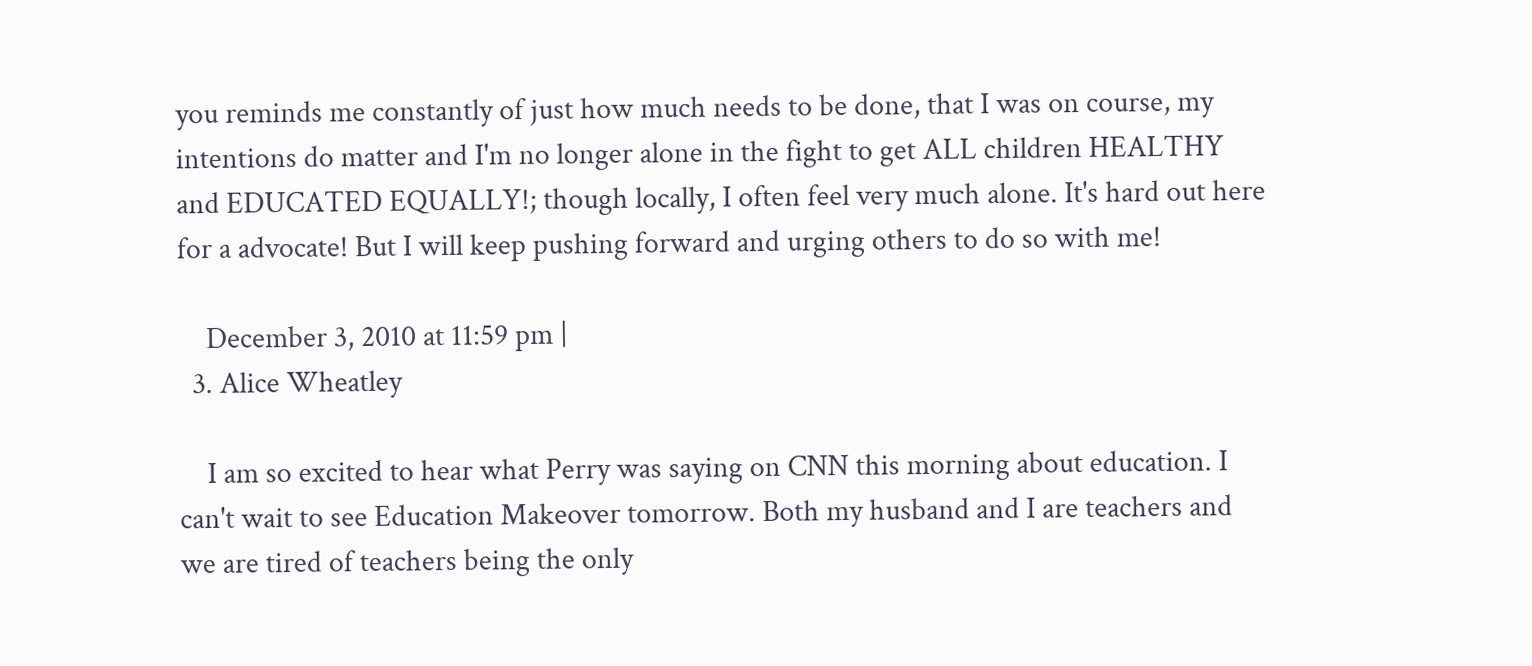you reminds me constantly of just how much needs to be done, that I was on course, my intentions do matter and I'm no longer alone in the fight to get ALL children HEALTHY and EDUCATED EQUALLY!; though locally, I often feel very much alone. It's hard out here for a advocate! But I will keep pushing forward and urging others to do so with me!

    December 3, 2010 at 11:59 pm |
  3. Alice Wheatley

    I am so excited to hear what Perry was saying on CNN this morning about education. I can't wait to see Education Makeover tomorrow. Both my husband and I are teachers and we are tired of teachers being the only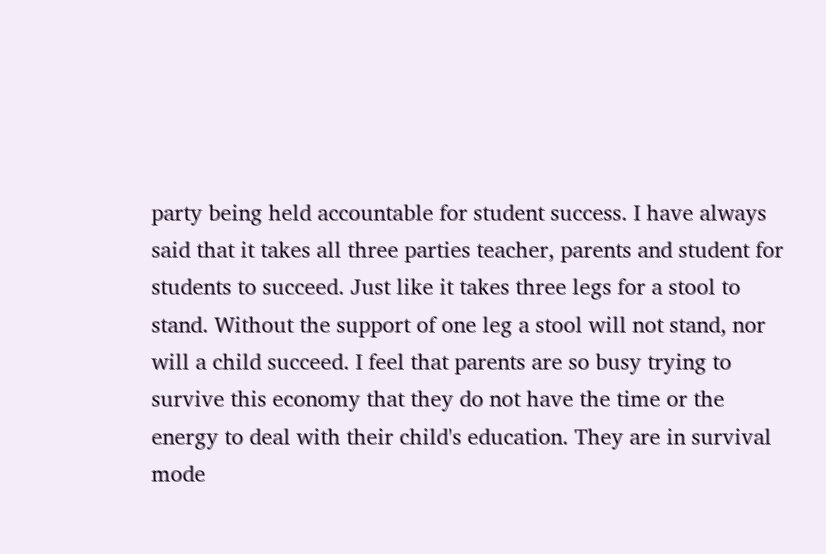party being held accountable for student success. I have always said that it takes all three parties teacher, parents and student for students to succeed. Just like it takes three legs for a stool to stand. Without the support of one leg a stool will not stand, nor will a child succeed. I feel that parents are so busy trying to survive this economy that they do not have the time or the energy to deal with their child's education. They are in survival mode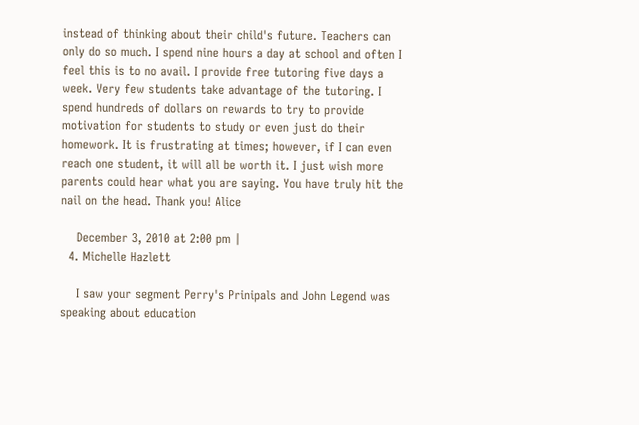instead of thinking about their child's future. Teachers can only do so much. I spend nine hours a day at school and often I feel this is to no avail. I provide free tutoring five days a week. Very few students take advantage of the tutoring. I spend hundreds of dollars on rewards to try to provide motivation for students to study or even just do their homework. It is frustrating at times; however, if I can even reach one student, it will all be worth it. I just wish more parents could hear what you are saying. You have truly hit the nail on the head. Thank you! Alice

    December 3, 2010 at 2:00 pm |
  4. Michelle Hazlett

    I saw your segment Perry's Prinipals and John Legend was speaking about education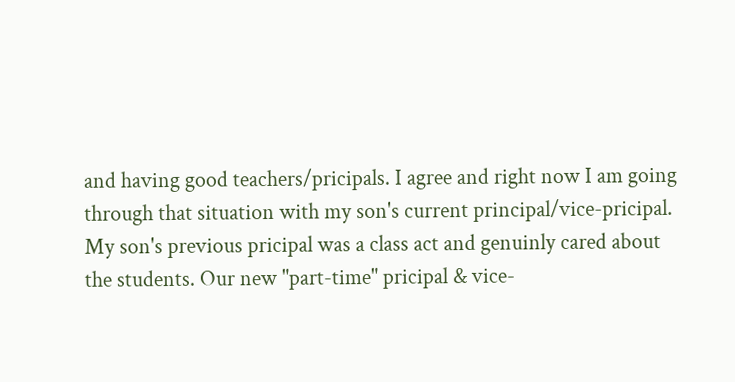and having good teachers/pricipals. I agree and right now I am going through that situation with my son's current principal/vice-pricipal. My son's previous pricipal was a class act and genuinly cared about the students. Our new "part-time" pricipal & vice-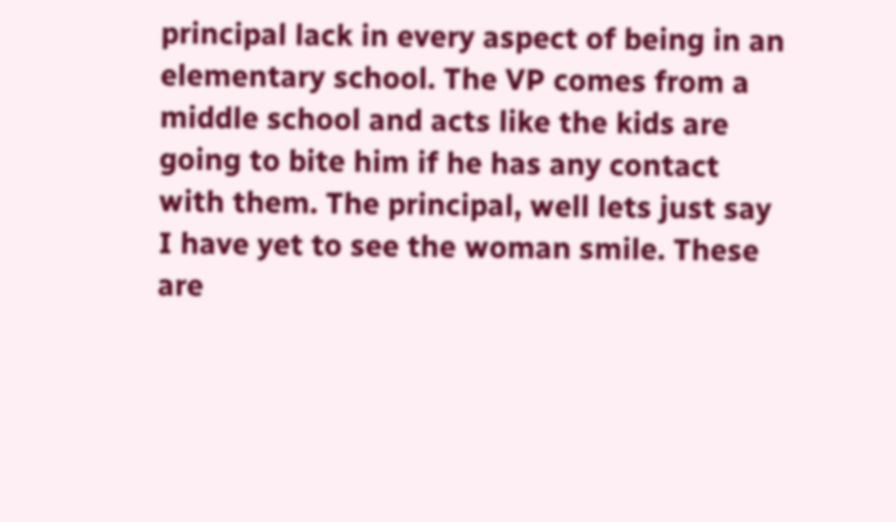principal lack in every aspect of being in an elementary school. The VP comes from a middle school and acts like the kids are going to bite him if he has any contact with them. The principal, well lets just say I have yet to see the woman smile. These are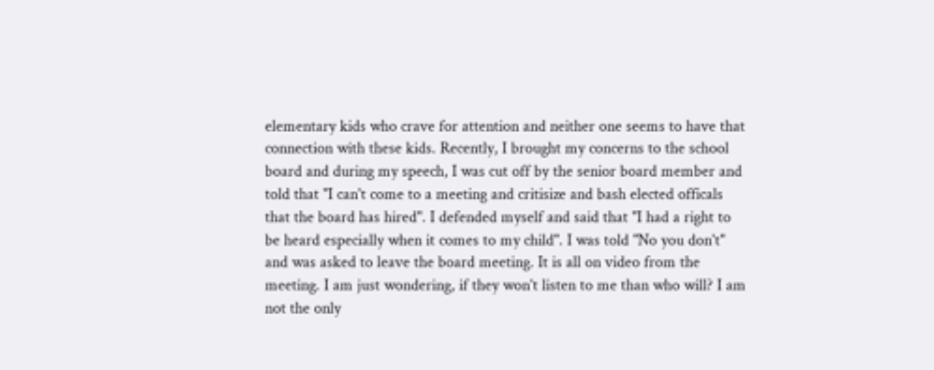elementary kids who crave for attention and neither one seems to have that connection with these kids. Recently, I brought my concerns to the school board and during my speech, I was cut off by the senior board member and told that "I can't come to a meeting and critisize and bash elected officals that the board has hired". I defended myself and said that "I had a right to be heard especially when it comes to my child". I was told "No you don't" and was asked to leave the board meeting. It is all on video from the meeting. I am just wondering, if they won't listen to me than who will? I am not the only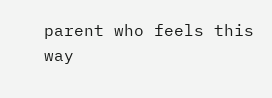parent who feels this way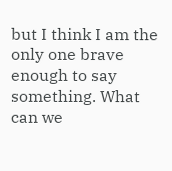but I think I am the only one brave enough to say something. What can we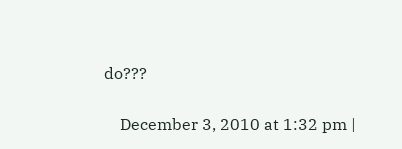do???

    December 3, 2010 at 1:32 pm |